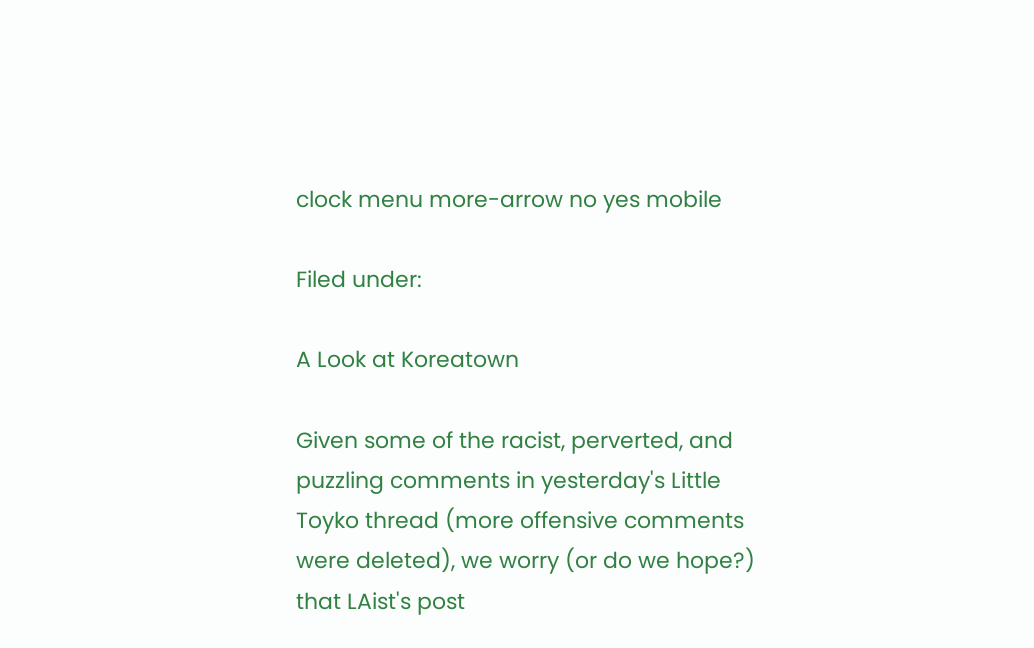clock menu more-arrow no yes mobile

Filed under:

A Look at Koreatown

Given some of the racist, perverted, and puzzling comments in yesterday's Little Toyko thread (more offensive comments were deleted), we worry (or do we hope?) that LAist's post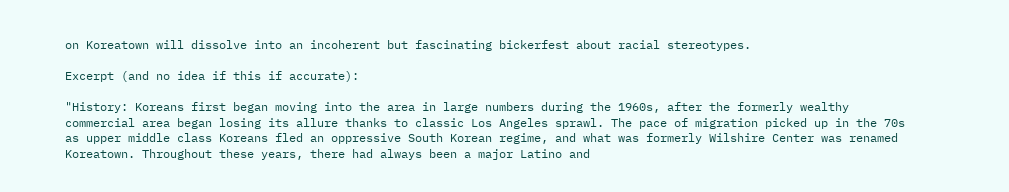on Koreatown will dissolve into an incoherent but fascinating bickerfest about racial stereotypes.

Excerpt (and no idea if this if accurate):

"History: Koreans first began moving into the area in large numbers during the 1960s, after the formerly wealthy commercial area began losing its allure thanks to classic Los Angeles sprawl. The pace of migration picked up in the 70s as upper middle class Koreans fled an oppressive South Korean regime, and what was formerly Wilshire Center was renamed Koreatown. Throughout these years, there had always been a major Latino and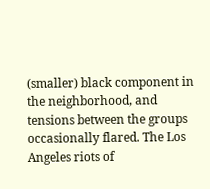(smaller) black component in the neighborhood, and tensions between the groups occasionally flared. The Los Angeles riots of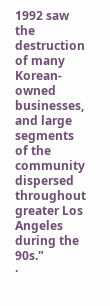1992 saw the destruction of many Korean-owned businesses, and large segments of the community dispersed throughout greater Los Angeles during the 90s."
·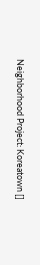Neighborhood Project: Koreatown []